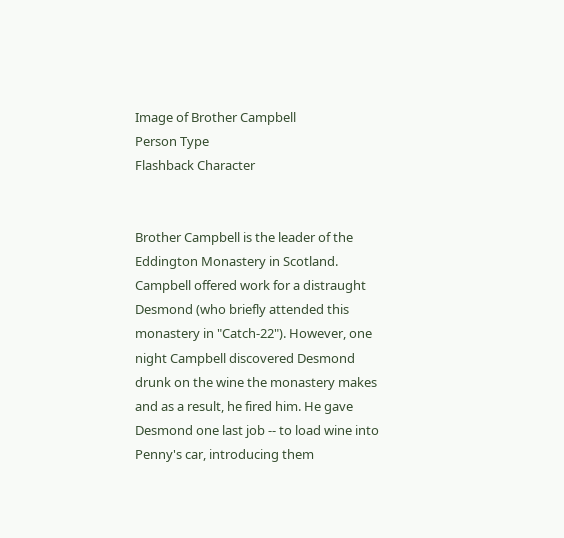Image of Brother Campbell
Person Type
Flashback Character


Brother Campbell is the leader of the Eddington Monastery in Scotland. Campbell offered work for a distraught Desmond (who briefly attended this monastery in "Catch-22"). However, one night Campbell discovered Desmond drunk on the wine the monastery makes and as a result, he fired him. He gave Desmond one last job -- to load wine into Penny's car, introducing them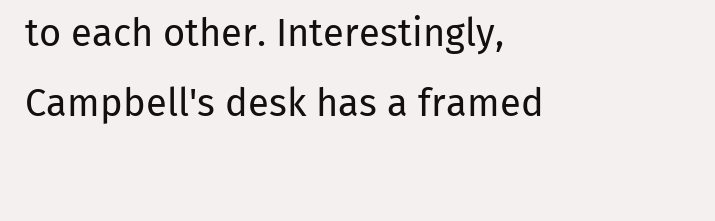to each other. Interestingly, Campbell's desk has a framed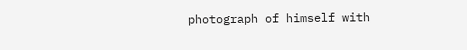photograph of himself with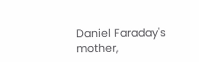Daniel Faraday's mother,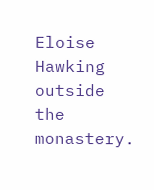Eloise Hawking outside the monastery.